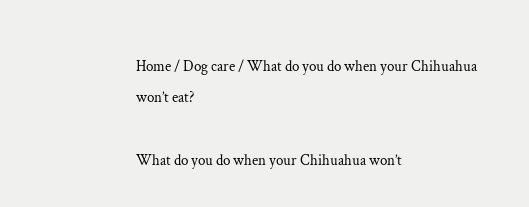Home / Dog care / What do you do when your Chihuahua won’t eat?

What do you do when your Chihuahua won’t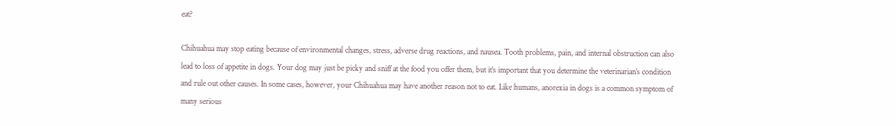eat?

Chihuahua may stop eating because of environmental changes, stress, adverse drug reactions, and nausea. Tooth problems, pain, and internal obstruction can also lead to loss of appetite in dogs. Your dog may just be picky and sniff at the food you offer them, but it’s important that you determine the veterinarian’s condition and rule out other causes. In some cases, however, your Chihuahua may have another reason not to eat. Like humans, anorexia in dogs is a common symptom of many serious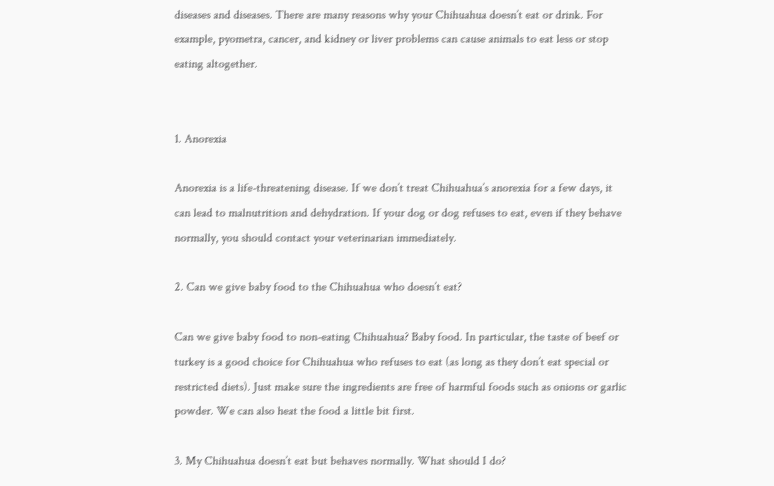diseases and diseases. There are many reasons why your Chihuahua doesn’t eat or drink. For example, pyometra, cancer, and kidney or liver problems can cause animals to eat less or stop eating altogether.


1. Anorexia

Anorexia is a life-threatening disease. If we don’t treat Chihuahua’s anorexia for a few days, it can lead to malnutrition and dehydration. If your dog or dog refuses to eat, even if they behave normally, you should contact your veterinarian immediately.

2. Can we give baby food to the Chihuahua who doesn’t eat?

Can we give baby food to non-eating Chihuahua? Baby food. In particular, the taste of beef or turkey is a good choice for Chihuahua who refuses to eat (as long as they don’t eat special or restricted diets). Just make sure the ingredients are free of harmful foods such as onions or garlic powder. We can also heat the food a little bit first.

3. My Chihuahua doesn’t eat but behaves normally. What should I do?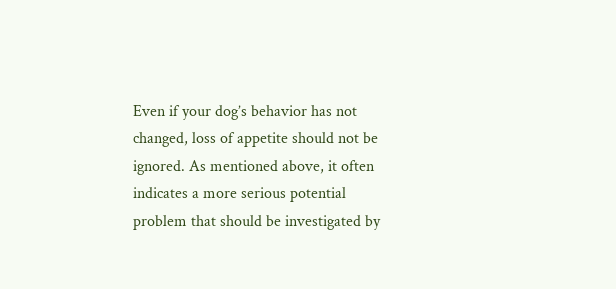Even if your dog’s behavior has not changed, loss of appetite should not be ignored. As mentioned above, it often indicates a more serious potential problem that should be investigated by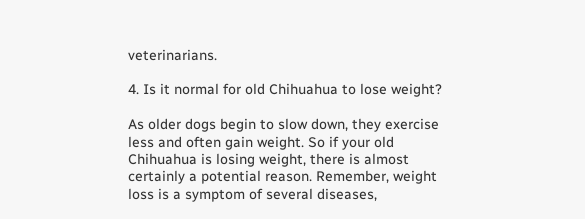veterinarians.

4. Is it normal for old Chihuahua to lose weight?

As older dogs begin to slow down, they exercise less and often gain weight. So if your old Chihuahua is losing weight, there is almost certainly a potential reason. Remember, weight loss is a symptom of several diseases,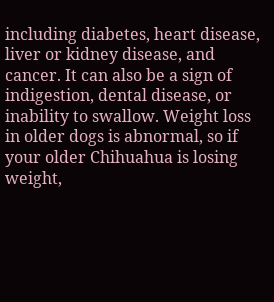including diabetes, heart disease, liver or kidney disease, and cancer. It can also be a sign of indigestion, dental disease, or inability to swallow. Weight loss in older dogs is abnormal, so if your older Chihuahua is losing weight,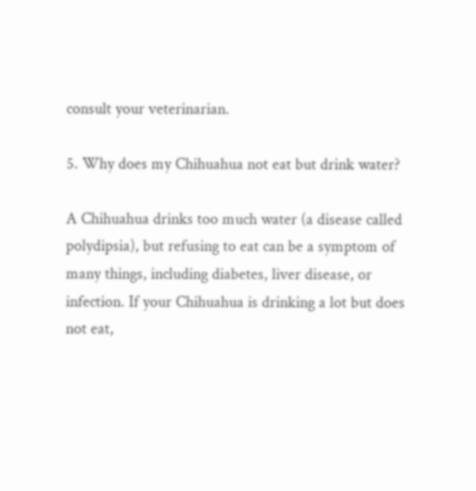consult your veterinarian.

5. Why does my Chihuahua not eat but drink water?

A Chihuahua drinks too much water (a disease called polydipsia), but refusing to eat can be a symptom of many things, including diabetes, liver disease, or infection. If your Chihuahua is drinking a lot but does not eat,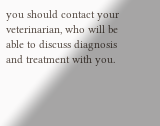you should contact your veterinarian, who will be able to discuss diagnosis and treatment with you.